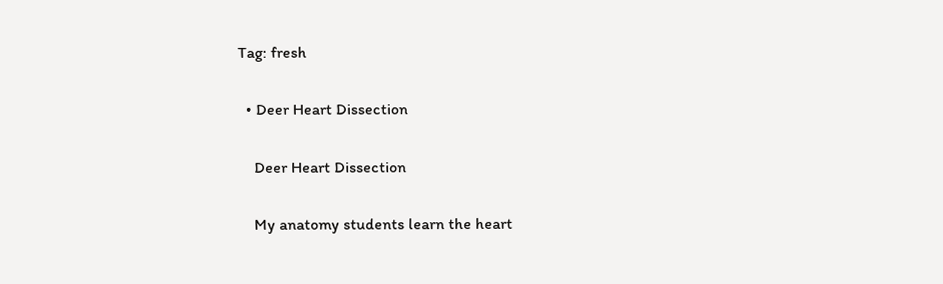Tag: fresh

  • Deer Heart Dissection

    Deer Heart Dissection

    My anatomy students learn the heart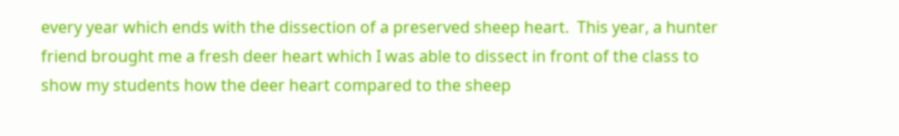every year which ends with the dissection of a preserved sheep heart.  This year, a hunter friend brought me a fresh deer heart which I was able to dissect in front of the class to show my students how the deer heart compared to the sheep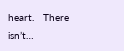heart.   There isn’t…